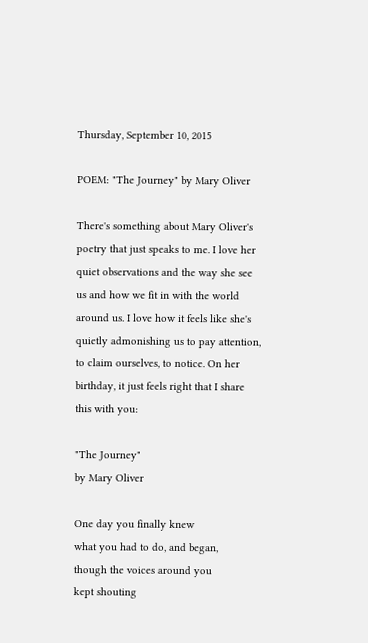Thursday, September 10, 2015

POEM: "The Journey" by Mary Oliver

There's something about Mary Oliver's poetry that just speaks to me. I love her quiet observations and the way she see us and how we fit in with the world around us. I love how it feels like she's quietly admonishing us to pay attention, to claim ourselves, to notice. On her birthday, it just feels right that I share this with you:

"The Journey"
by Mary Oliver

One day you finally knew
what you had to do, and began,
though the voices around you
kept shouting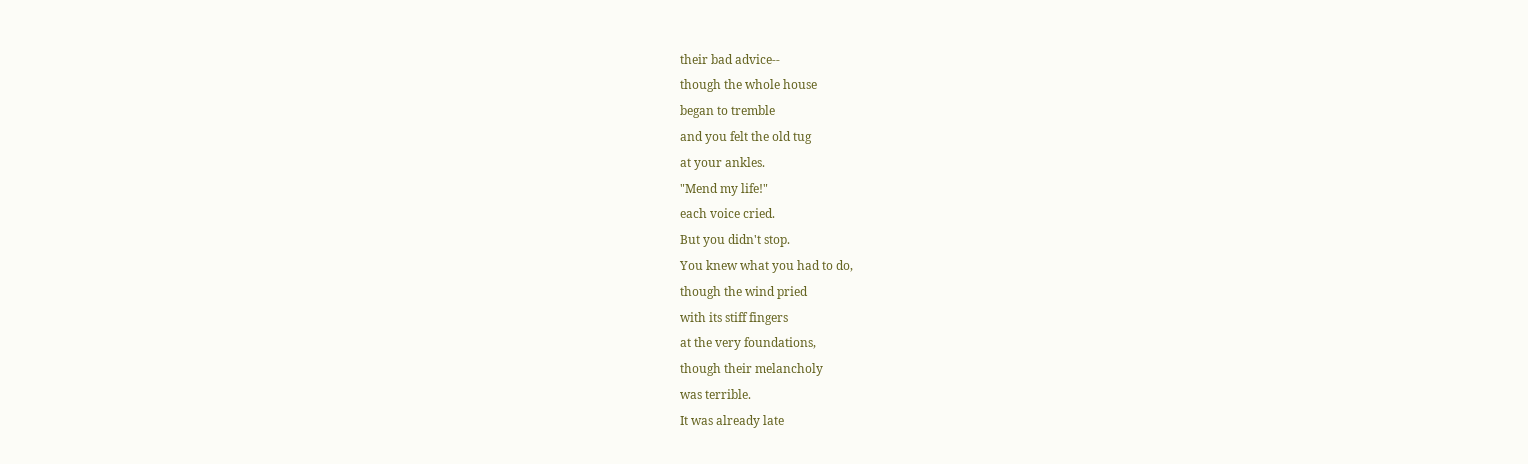their bad advice--
though the whole house
began to tremble
and you felt the old tug
at your ankles.
"Mend my life!"
each voice cried.
But you didn't stop.
You knew what you had to do,
though the wind pried
with its stiff fingers
at the very foundations,
though their melancholy
was terrible.
It was already late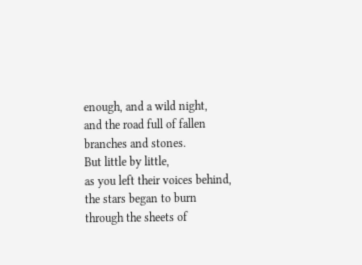enough, and a wild night,
and the road full of fallen
branches and stones.
But little by little,
as you left their voices behind,
the stars began to burn
through the sheets of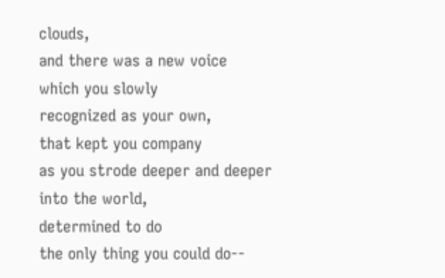clouds,
and there was a new voice
which you slowly
recognized as your own,
that kept you company
as you strode deeper and deeper
into the world,
determined to do
the only thing you could do--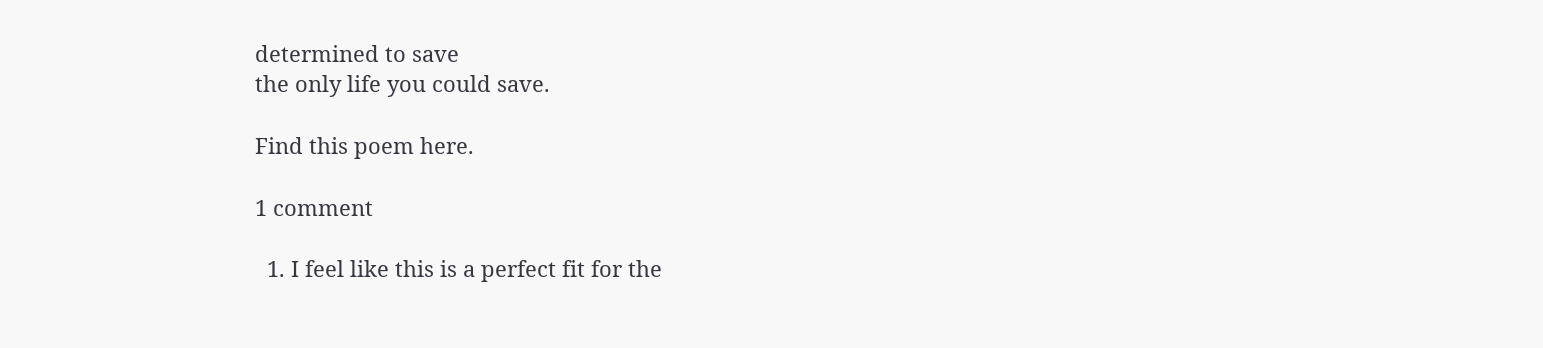determined to save
the only life you could save.

Find this poem here.

1 comment

  1. I feel like this is a perfect fit for the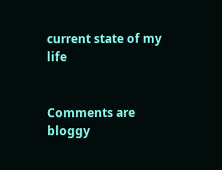current state of my life


Comments are bloggy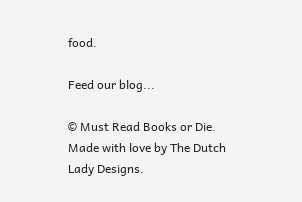food.

Feed our blog...

© Must Read Books or Die. Made with love by The Dutch Lady Designs.